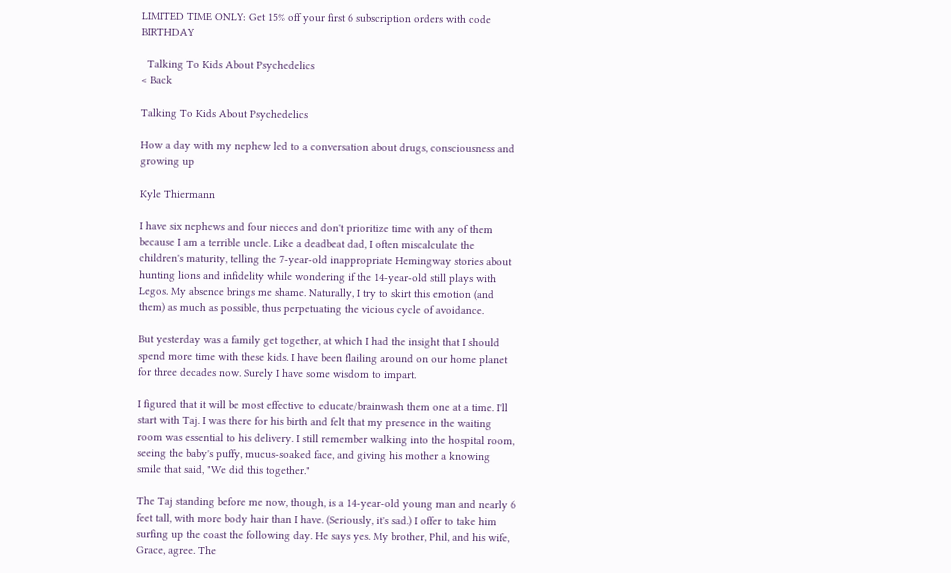LIMITED TIME ONLY: Get 15% off your first 6 subscription orders with code BIRTHDAY

  Talking To Kids About Psychedelics
< Back

Talking To Kids About Psychedelics

How a day with my nephew led to a conversation about drugs, consciousness and growing up

Kyle Thiermann

I have six nephews and four nieces and don't prioritize time with any of them because I am a terrible uncle. Like a deadbeat dad, I often miscalculate the children's maturity, telling the 7-year-old inappropriate Hemingway stories about hunting lions and infidelity while wondering if the 14-year-old still plays with Legos. My absence brings me shame. Naturally, I try to skirt this emotion (and them) as much as possible, thus perpetuating the vicious cycle of avoidance.

But yesterday was a family get together, at which I had the insight that I should spend more time with these kids. I have been flailing around on our home planet for three decades now. Surely I have some wisdom to impart.

I figured that it will be most effective to educate/brainwash them one at a time. I'll start with Taj. I was there for his birth and felt that my presence in the waiting room was essential to his delivery. I still remember walking into the hospital room, seeing the baby's puffy, mucus-soaked face, and giving his mother a knowing smile that said, "We did this together."

The Taj standing before me now, though, is a 14-year-old young man and nearly 6 feet tall, with more body hair than I have. (Seriously, it's sad.) I offer to take him surfing up the coast the following day. He says yes. My brother, Phil, and his wife, Grace, agree. The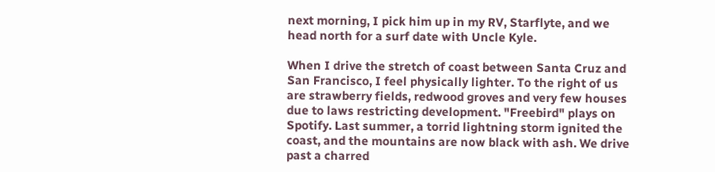next morning, I pick him up in my RV, Starflyte, and we head north for a surf date with Uncle Kyle.

When I drive the stretch of coast between Santa Cruz and San Francisco, I feel physically lighter. To the right of us are strawberry fields, redwood groves and very few houses due to laws restricting development. "Freebird" plays on Spotify. Last summer, a torrid lightning storm ignited the coast, and the mountains are now black with ash. We drive past a charred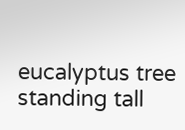eucalyptus tree standing tall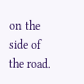on the side of the road.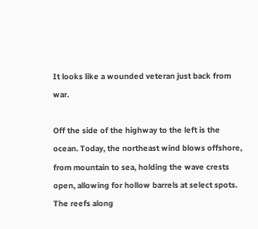It looks like a wounded veteran just back from war.

Off the side of the highway to the left is the ocean. Today, the northeast wind blows offshore, from mountain to sea, holding the wave crests open, allowing for hollow barrels at select spots. The reefs along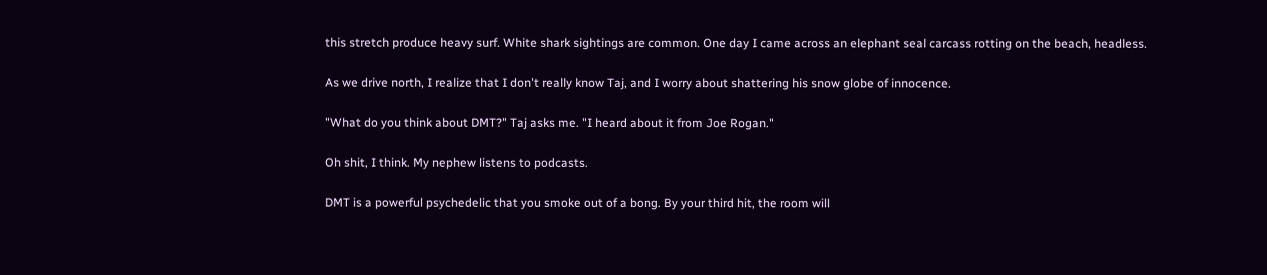this stretch produce heavy surf. White shark sightings are common. One day I came across an elephant seal carcass rotting on the beach, headless.

As we drive north, I realize that I don't really know Taj, and I worry about shattering his snow globe of innocence.

"What do you think about DMT?" Taj asks me. "I heard about it from Joe Rogan."

Oh shit, I think. My nephew listens to podcasts.

DMT is a powerful psychedelic that you smoke out of a bong. By your third hit, the room will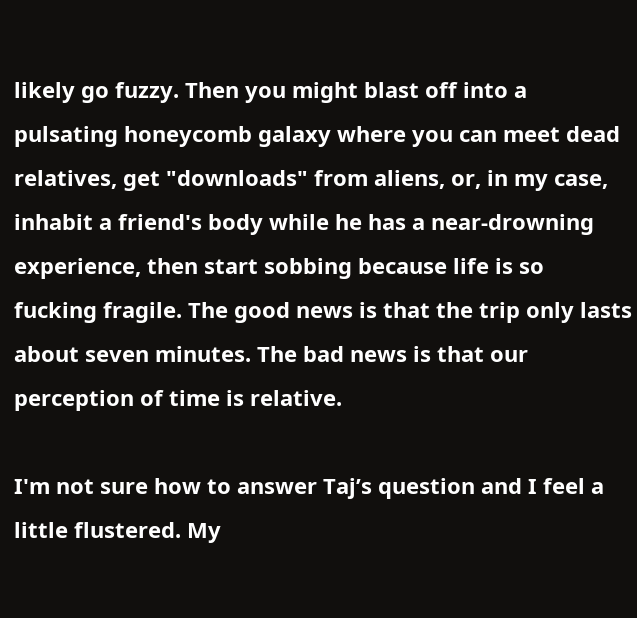likely go fuzzy. Then you might blast off into a pulsating honeycomb galaxy where you can meet dead relatives, get "downloads" from aliens, or, in my case, inhabit a friend's body while he has a near-drowning experience, then start sobbing because life is so fucking fragile. The good news is that the trip only lasts about seven minutes. The bad news is that our perception of time is relative.

I'm not sure how to answer Taj’s question and I feel a little flustered. My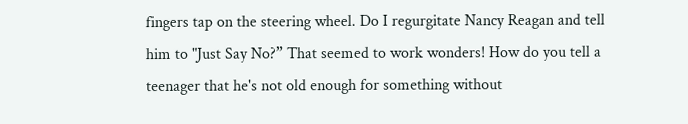fingers tap on the steering wheel. Do I regurgitate Nancy Reagan and tell him to "Just Say No?” That seemed to work wonders! How do you tell a teenager that he's not old enough for something without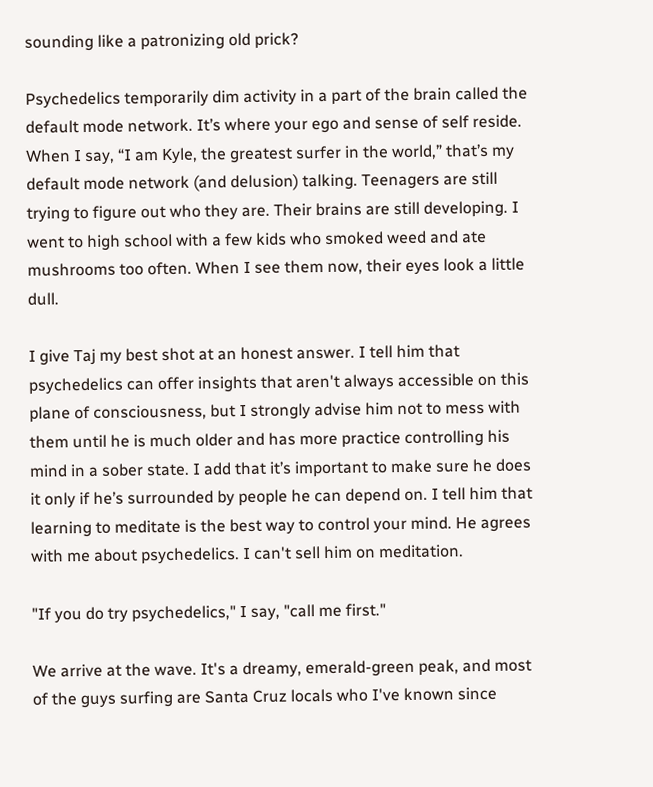sounding like a patronizing old prick?

Psychedelics temporarily dim activity in a part of the brain called the default mode network. It’s where your ego and sense of self reside. When I say, “I am Kyle, the greatest surfer in the world,” that’s my default mode network (and delusion) talking. Teenagers are still trying to figure out who they are. Their brains are still developing. I went to high school with a few kids who smoked weed and ate mushrooms too often. When I see them now, their eyes look a little dull.

I give Taj my best shot at an honest answer. I tell him that psychedelics can offer insights that aren't always accessible on this plane of consciousness, but I strongly advise him not to mess with them until he is much older and has more practice controlling his mind in a sober state. I add that it’s important to make sure he does it only if he’s surrounded by people he can depend on. I tell him that learning to meditate is the best way to control your mind. He agrees with me about psychedelics. I can't sell him on meditation.

"If you do try psychedelics," I say, "call me first."

We arrive at the wave. It's a dreamy, emerald-green peak, and most of the guys surfing are Santa Cruz locals who I've known since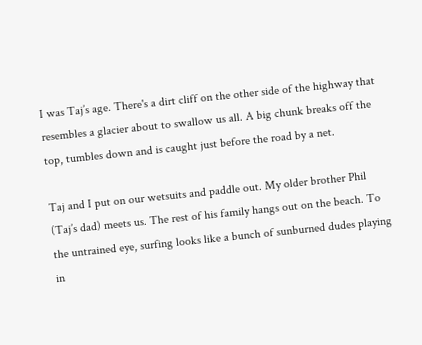I was Taj’s age. There's a dirt cliff on the other side of the highway that resembles a glacier about to swallow us all. A big chunk breaks off the top, tumbles down and is caught just before the road by a net.

Taj and I put on our wetsuits and paddle out. My older brother Phil (Taj’s dad) meets us. The rest of his family hangs out on the beach. To the untrained eye, surfing looks like a bunch of sunburned dudes playing in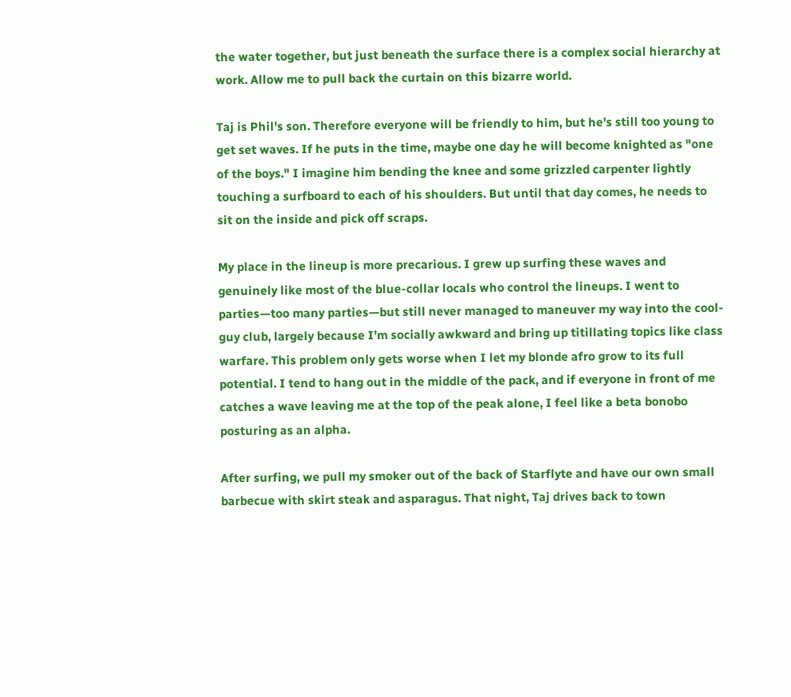the water together, but just beneath the surface there is a complex social hierarchy at work. Allow me to pull back the curtain on this bizarre world.

Taj is Phil's son. Therefore everyone will be friendly to him, but he's still too young to get set waves. If he puts in the time, maybe one day he will become knighted as "one of the boys." I imagine him bending the knee and some grizzled carpenter lightly touching a surfboard to each of his shoulders. But until that day comes, he needs to sit on the inside and pick off scraps.

My place in the lineup is more precarious. I grew up surfing these waves and genuinely like most of the blue-collar locals who control the lineups. I went to parties—too many parties—but still never managed to maneuver my way into the cool-guy club, largely because I’m socially awkward and bring up titillating topics like class warfare. This problem only gets worse when I let my blonde afro grow to its full potential. I tend to hang out in the middle of the pack, and if everyone in front of me catches a wave leaving me at the top of the peak alone, I feel like a beta bonobo posturing as an alpha.

After surfing, we pull my smoker out of the back of Starflyte and have our own small barbecue with skirt steak and asparagus. That night, Taj drives back to town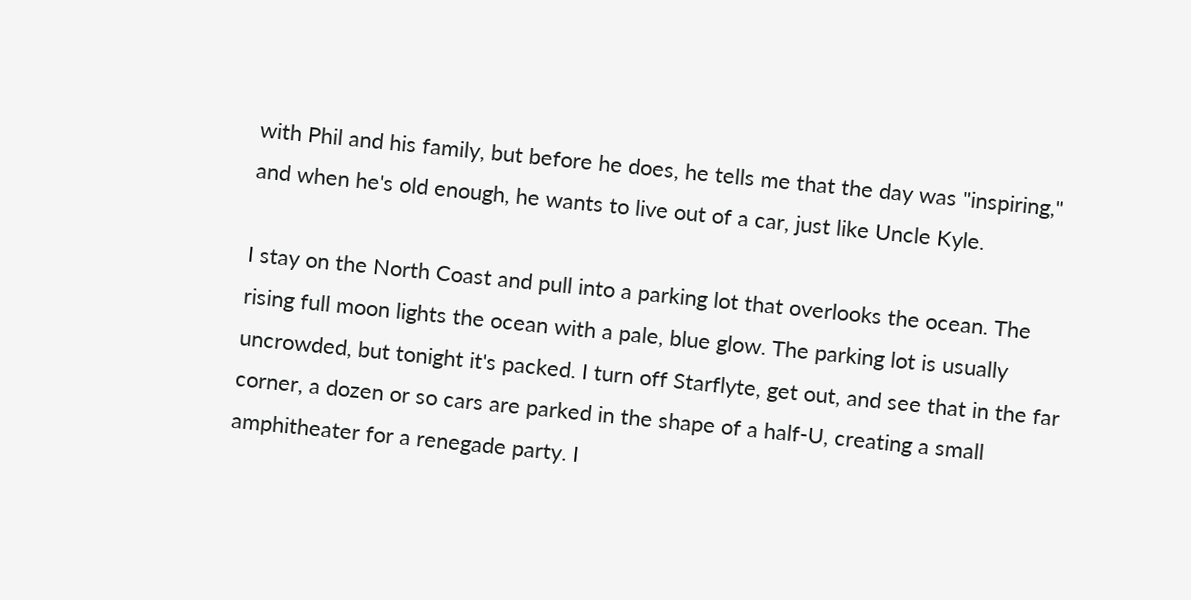with Phil and his family, but before he does, he tells me that the day was "inspiring," and when he's old enough, he wants to live out of a car, just like Uncle Kyle.

I stay on the North Coast and pull into a parking lot that overlooks the ocean. The rising full moon lights the ocean with a pale, blue glow. The parking lot is usually uncrowded, but tonight it's packed. I turn off Starflyte, get out, and see that in the far corner, a dozen or so cars are parked in the shape of a half-U, creating a small amphitheater for a renegade party. I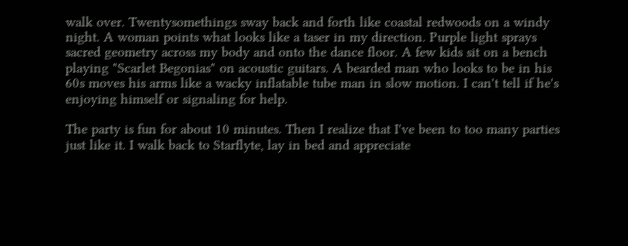walk over. Twentysomethings sway back and forth like coastal redwoods on a windy night. A woman points what looks like a taser in my direction. Purple light sprays sacred geometry across my body and onto the dance floor. A few kids sit on a bench playing "Scarlet Begonias" on acoustic guitars. A bearded man who looks to be in his 60s moves his arms like a wacky inflatable tube man in slow motion. I can't tell if he's enjoying himself or signaling for help.

The party is fun for about 10 minutes. Then I realize that I've been to too many parties just like it. I walk back to Starflyte, lay in bed and appreciate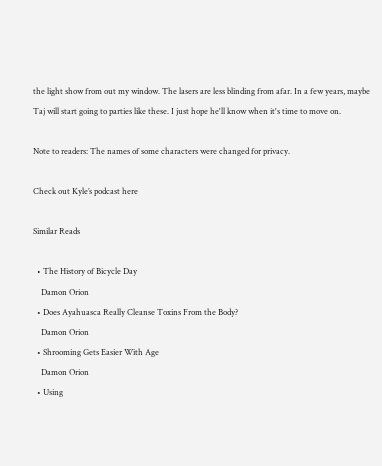the light show from out my window. The lasers are less blinding from afar. In a few years, maybe Taj will start going to parties like these. I just hope he'll know when it's time to move on.

Note to readers: The names of some characters were changed for privacy.

Check out Kyle’s podcast here

Similar Reads

  • The History of Bicycle Day
    Damon Orion
  • Does Ayahuasca Really Cleanse Toxins From the Body?
    Damon Orion
  • Shrooming Gets Easier With Age
    Damon Orion
  • Using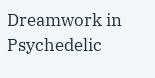Dreamwork in Psychedelic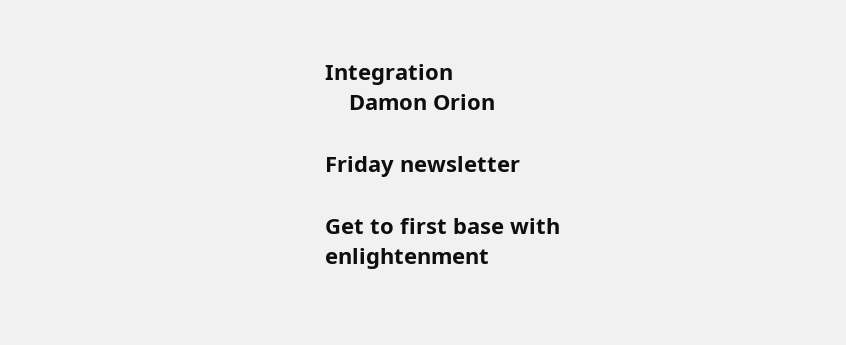Integration
    Damon Orion

Friday newsletter

Get to first base with enlightenment